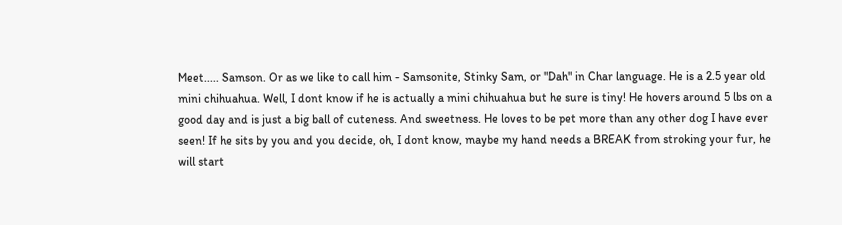Meet..... Samson. Or as we like to call him - Samsonite, Stinky Sam, or "Dah" in Char language. He is a 2.5 year old mini chihuahua. Well, I dont know if he is actually a mini chihuahua but he sure is tiny! He hovers around 5 lbs on a good day and is just a big ball of cuteness. And sweetness. He loves to be pet more than any other dog I have ever seen! If he sits by you and you decide, oh, I dont know, maybe my hand needs a BREAK from stroking your fur, he will start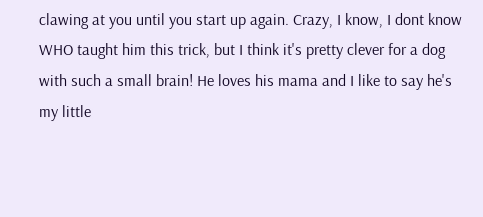clawing at you until you start up again. Crazy, I know, I dont know WHO taught him this trick, but I think it's pretty clever for a dog with such a small brain! He loves his mama and I like to say he's my little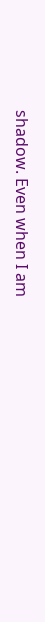shadow. Even when I am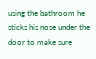using the bathroom he sticks his nose under the door to make sure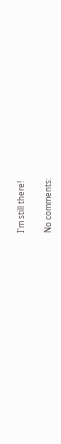I'm still there!

No comments: